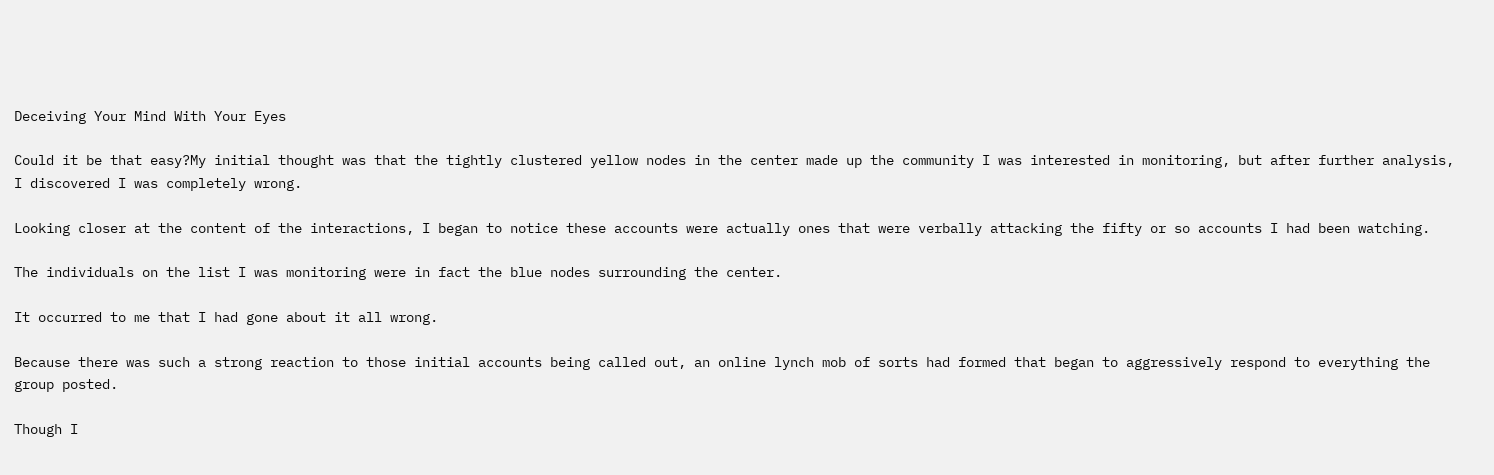Deceiving Your Mind With Your Eyes

Could it be that easy?My initial thought was that the tightly clustered yellow nodes in the center made up the community I was interested in monitoring, but after further analysis, I discovered I was completely wrong.

Looking closer at the content of the interactions, I began to notice these accounts were actually ones that were verbally attacking the fifty or so accounts I had been watching.

The individuals on the list I was monitoring were in fact the blue nodes surrounding the center.

It occurred to me that I had gone about it all wrong.

Because there was such a strong reaction to those initial accounts being called out, an online lynch mob of sorts had formed that began to aggressively respond to everything the group posted.

Though I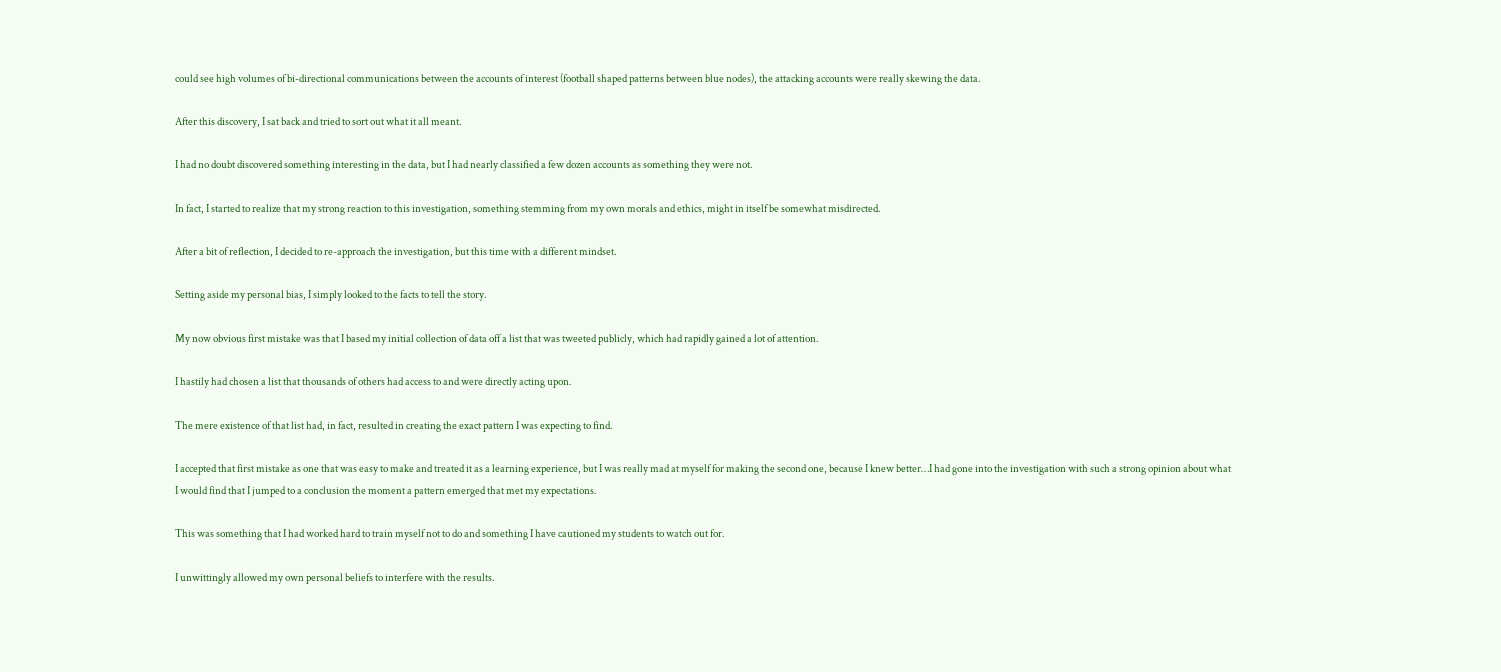could see high volumes of bi-directional communications between the accounts of interest (football shaped patterns between blue nodes), the attacking accounts were really skewing the data.

After this discovery, I sat back and tried to sort out what it all meant.

I had no doubt discovered something interesting in the data, but I had nearly classified a few dozen accounts as something they were not.

In fact, I started to realize that my strong reaction to this investigation, something stemming from my own morals and ethics, might in itself be somewhat misdirected.

After a bit of reflection, I decided to re-approach the investigation, but this time with a different mindset.

Setting aside my personal bias, I simply looked to the facts to tell the story.

My now obvious first mistake was that I based my initial collection of data off a list that was tweeted publicly, which had rapidly gained a lot of attention.

I hastily had chosen a list that thousands of others had access to and were directly acting upon.

The mere existence of that list had, in fact, resulted in creating the exact pattern I was expecting to find.

I accepted that first mistake as one that was easy to make and treated it as a learning experience, but I was really mad at myself for making the second one, because I knew better…I had gone into the investigation with such a strong opinion about what I would find that I jumped to a conclusion the moment a pattern emerged that met my expectations.

This was something that I had worked hard to train myself not to do and something I have cautioned my students to watch out for.

I unwittingly allowed my own personal beliefs to interfere with the results.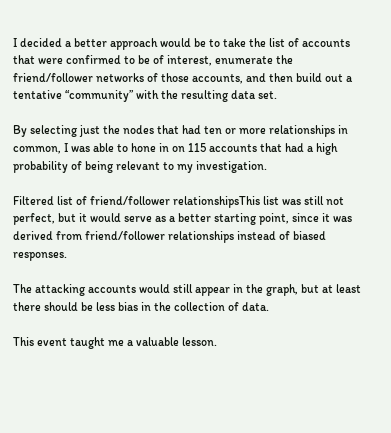I decided a better approach would be to take the list of accounts that were confirmed to be of interest, enumerate the friend/follower networks of those accounts, and then build out a tentative “community” with the resulting data set.

By selecting just the nodes that had ten or more relationships in common, I was able to hone in on 115 accounts that had a high probability of being relevant to my investigation.

Filtered list of friend/follower relationshipsThis list was still not perfect, but it would serve as a better starting point, since it was derived from friend/follower relationships instead of biased responses.

The attacking accounts would still appear in the graph, but at least there should be less bias in the collection of data.

This event taught me a valuable lesson.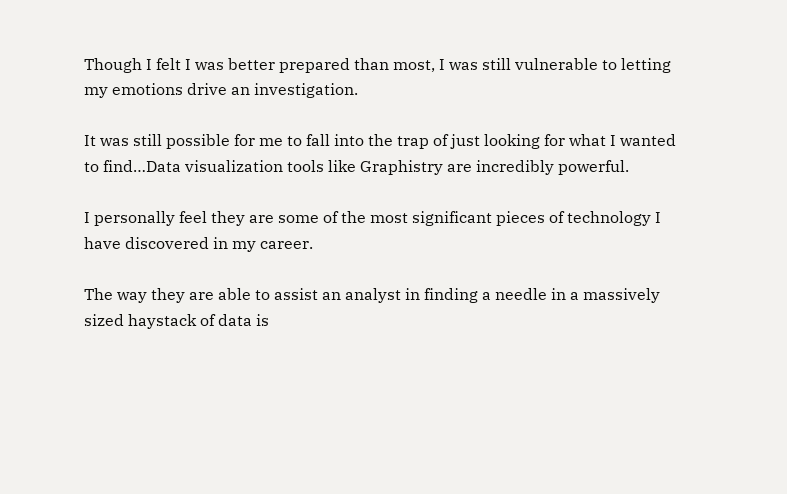Though I felt I was better prepared than most, I was still vulnerable to letting my emotions drive an investigation.

It was still possible for me to fall into the trap of just looking for what I wanted to find…Data visualization tools like Graphistry are incredibly powerful.

I personally feel they are some of the most significant pieces of technology I have discovered in my career.

The way they are able to assist an analyst in finding a needle in a massively sized haystack of data is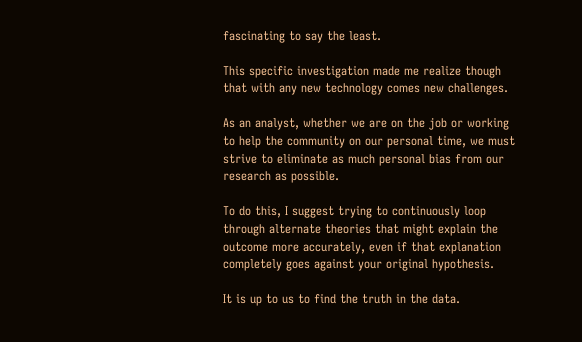fascinating to say the least.

This specific investigation made me realize though that with any new technology comes new challenges.

As an analyst, whether we are on the job or working to help the community on our personal time, we must strive to eliminate as much personal bias from our research as possible.

To do this, I suggest trying to continuously loop through alternate theories that might explain the outcome more accurately, even if that explanation completely goes against your original hypothesis.

It is up to us to find the truth in the data.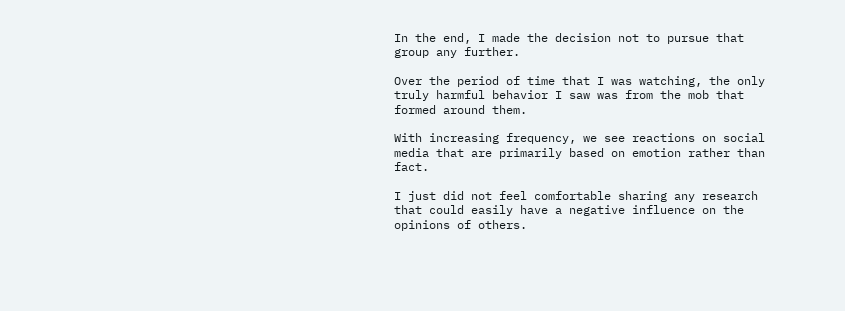In the end, I made the decision not to pursue that group any further.

Over the period of time that I was watching, the only truly harmful behavior I saw was from the mob that formed around them.

With increasing frequency, we see reactions on social media that are primarily based on emotion rather than fact.

I just did not feel comfortable sharing any research that could easily have a negative influence on the opinions of others.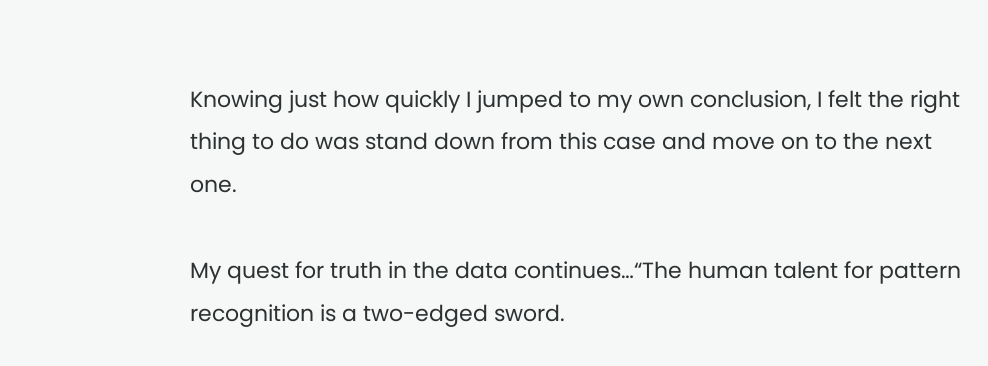Knowing just how quickly I jumped to my own conclusion, I felt the right thing to do was stand down from this case and move on to the next one.

My quest for truth in the data continues…“The human talent for pattern recognition is a two-edged sword.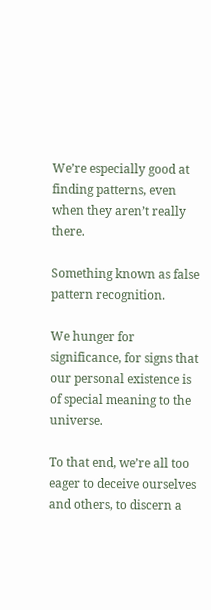We’re especially good at finding patterns, even when they aren’t really there.

Something known as false pattern recognition.

We hunger for significance, for signs that our personal existence is of special meaning to the universe.

To that end, we’re all too eager to deceive ourselves and others, to discern a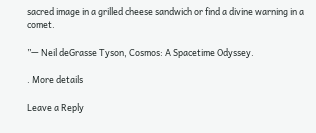sacred image in a grilled cheese sandwich or find a divine warning in a comet.

”— Neil deGrasse Tyson, Cosmos: A Spacetime Odyssey.

. More details

Leave a Reply